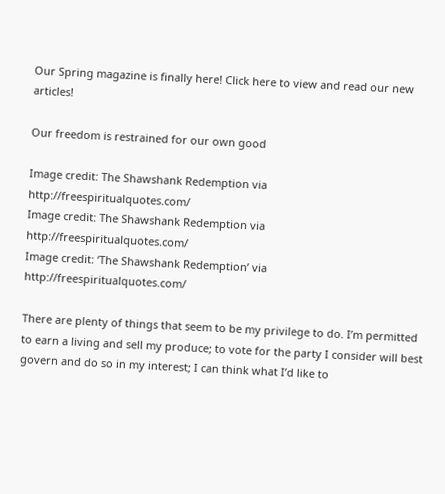Our Spring magazine is finally here! Click here to view and read our new articles!

Our freedom is restrained for our own good

Image credit: The Shawshank Redemption via http://freespiritualquotes.com/
Image credit: The Shawshank Redemption via http://freespiritualquotes.com/
Image credit: ‘The Shawshank Redemption’ via http://freespiritualquotes.com/

There are plenty of things that seem to be my privilege to do. I’m permitted to earn a living and sell my produce; to vote for the party I consider will best govern and do so in my interest; I can think what I’d like to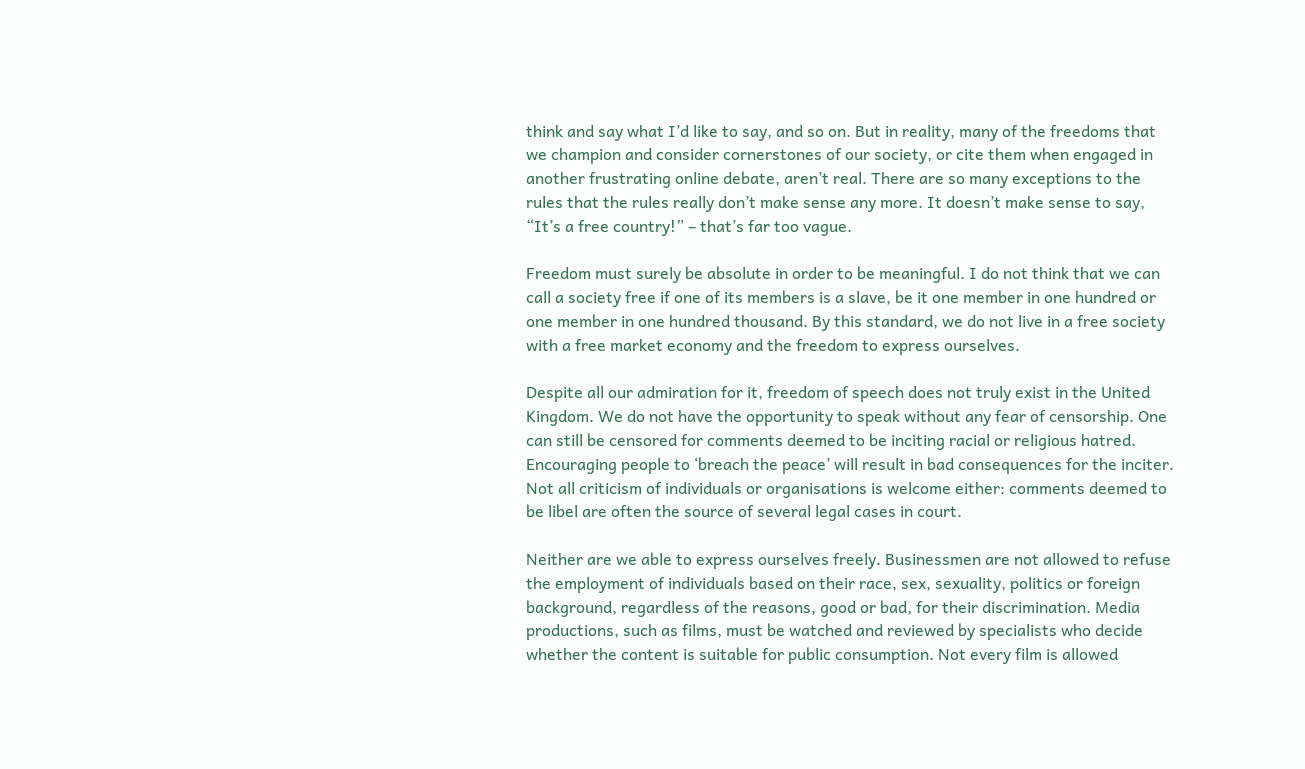think and say what I’d like to say, and so on. But in reality, many of the freedoms that we champion and consider cornerstones of our society, or cite them when engaged in another frustrating online debate, aren’t real. There are so many exceptions to the rules that the rules really don’t make sense any more. It doesn’t make sense to say, “It’s a free country!” – that’s far too vague.

Freedom must surely be absolute in order to be meaningful. I do not think that we can call a society free if one of its members is a slave, be it one member in one hundred or one member in one hundred thousand. By this standard, we do not live in a free society with a free market economy and the freedom to express ourselves.

Despite all our admiration for it, freedom of speech does not truly exist in the United Kingdom. We do not have the opportunity to speak without any fear of censorship. One can still be censored for comments deemed to be inciting racial or religious hatred. Encouraging people to ‘breach the peace’ will result in bad consequences for the inciter. Not all criticism of individuals or organisations is welcome either: comments deemed to be libel are often the source of several legal cases in court.

Neither are we able to express ourselves freely. Businessmen are not allowed to refuse the employment of individuals based on their race, sex, sexuality, politics or foreign background, regardless of the reasons, good or bad, for their discrimination. Media productions, such as films, must be watched and reviewed by specialists who decide whether the content is suitable for public consumption. Not every film is allowed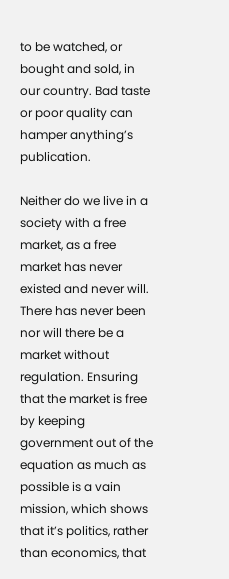to be watched, or bought and sold, in our country. Bad taste or poor quality can hamper anything’s publication.

Neither do we live in a society with a free market, as a free market has never existed and never will. There has never been nor will there be a market without regulation. Ensuring that the market is free by keeping government out of the equation as much as possible is a vain mission, which shows that it’s politics, rather than economics, that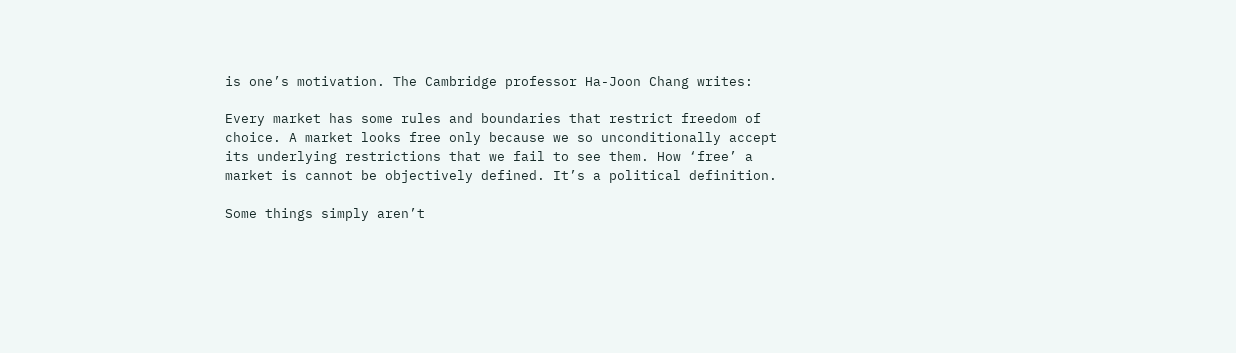is one’s motivation. The Cambridge professor Ha-Joon Chang writes:

Every market has some rules and boundaries that restrict freedom of choice. A market looks free only because we so unconditionally accept its underlying restrictions that we fail to see them. How ‘free’ a market is cannot be objectively defined. It’s a political definition.

Some things simply aren’t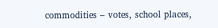commodities – votes, school places,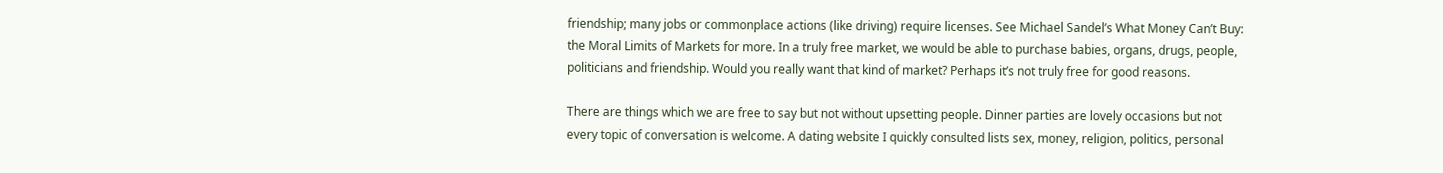friendship; many jobs or commonplace actions (like driving) require licenses. See Michael Sandel’s What Money Can’t Buy: the Moral Limits of Markets for more. In a truly free market, we would be able to purchase babies, organs, drugs, people, politicians and friendship. Would you really want that kind of market? Perhaps it’s not truly free for good reasons.

There are things which we are free to say but not without upsetting people. Dinner parties are lovely occasions but not every topic of conversation is welcome. A dating website I quickly consulted lists sex, money, religion, politics, personal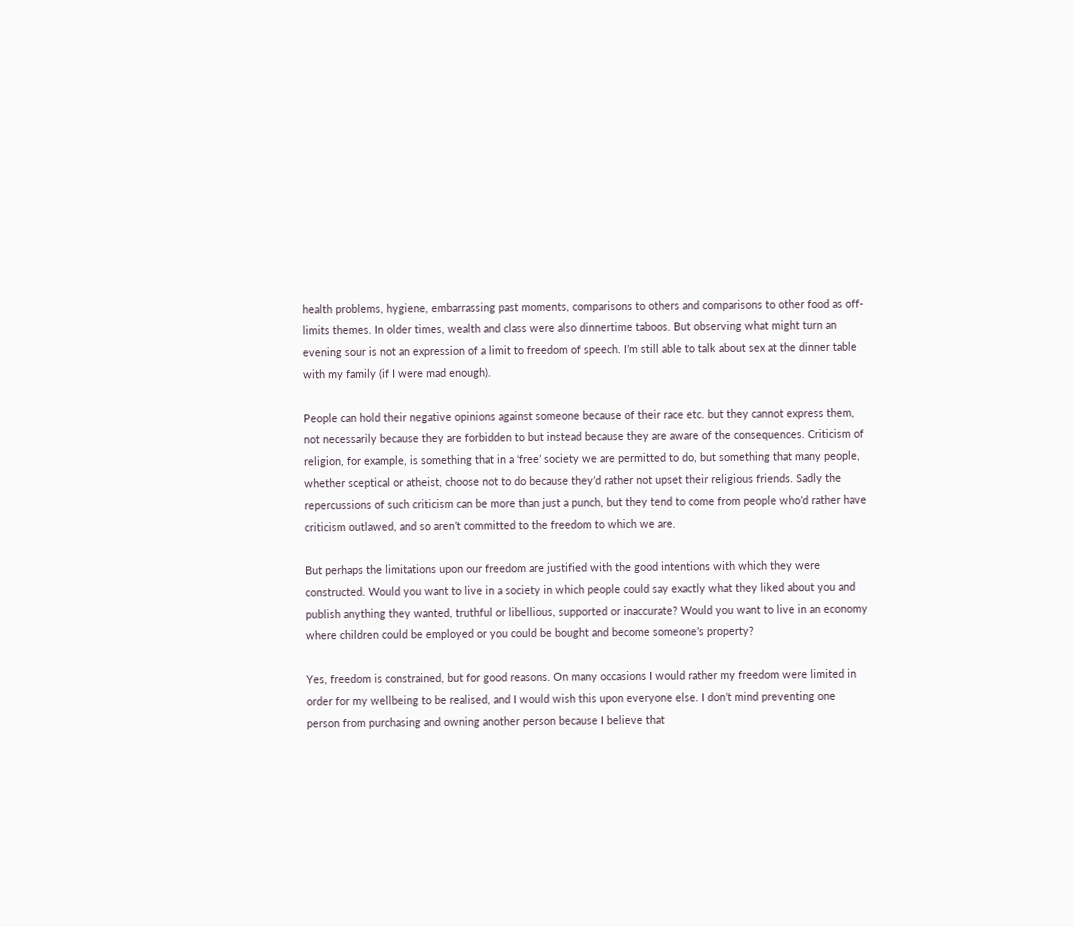health problems, hygiene, embarrassing past moments, comparisons to others and comparisons to other food as off-limits themes. In older times, wealth and class were also dinnertime taboos. But observing what might turn an evening sour is not an expression of a limit to freedom of speech. I’m still able to talk about sex at the dinner table with my family (if I were mad enough).

People can hold their negative opinions against someone because of their race etc. but they cannot express them, not necessarily because they are forbidden to but instead because they are aware of the consequences. Criticism of religion, for example, is something that in a ‘free’ society we are permitted to do, but something that many people, whether sceptical or atheist, choose not to do because they’d rather not upset their religious friends. Sadly the repercussions of such criticism can be more than just a punch, but they tend to come from people who’d rather have criticism outlawed, and so aren’t committed to the freedom to which we are.

But perhaps the limitations upon our freedom are justified with the good intentions with which they were constructed. Would you want to live in a society in which people could say exactly what they liked about you and publish anything they wanted, truthful or libellious, supported or inaccurate? Would you want to live in an economy where children could be employed or you could be bought and become someone’s property?

Yes, freedom is constrained, but for good reasons. On many occasions I would rather my freedom were limited in order for my wellbeing to be realised, and I would wish this upon everyone else. I don’t mind preventing one person from purchasing and owning another person because I believe that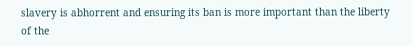slavery is abhorrent and ensuring its ban is more important than the liberty of the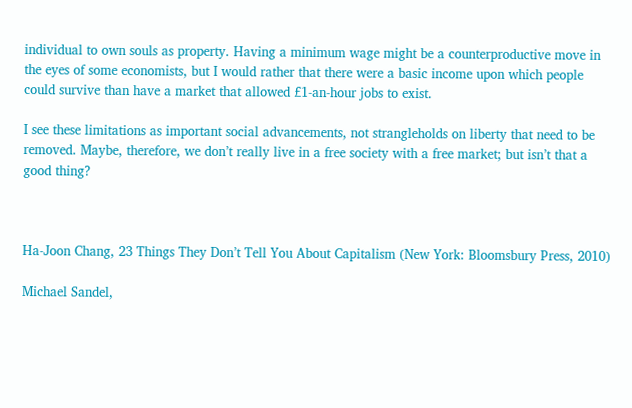individual to own souls as property. Having a minimum wage might be a counterproductive move in the eyes of some economists, but I would rather that there were a basic income upon which people could survive than have a market that allowed £1-an-hour jobs to exist.

I see these limitations as important social advancements, not strangleholds on liberty that need to be removed. Maybe, therefore, we don’t really live in a free society with a free market; but isn’t that a good thing?



Ha-Joon Chang, 23 Things They Don’t Tell You About Capitalism (New York: Bloomsbury Press, 2010)

Michael Sandel,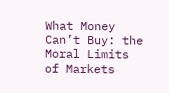What Money Can’t Buy: the Moral Limits of Markets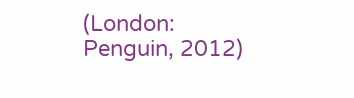(London: Penguin, 2012)